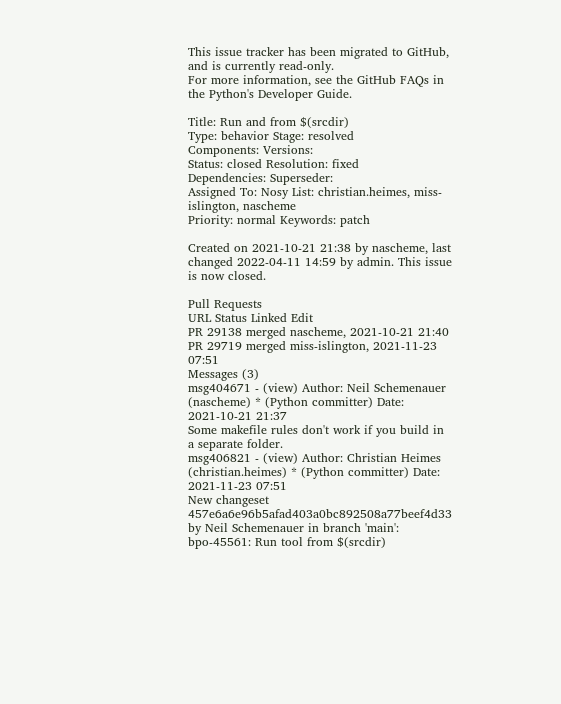This issue tracker has been migrated to GitHub, and is currently read-only.
For more information, see the GitHub FAQs in the Python's Developer Guide.

Title: Run and from $(srcdir)
Type: behavior Stage: resolved
Components: Versions:
Status: closed Resolution: fixed
Dependencies: Superseder:
Assigned To: Nosy List: christian.heimes, miss-islington, nascheme
Priority: normal Keywords: patch

Created on 2021-10-21 21:38 by nascheme, last changed 2022-04-11 14:59 by admin. This issue is now closed.

Pull Requests
URL Status Linked Edit
PR 29138 merged nascheme, 2021-10-21 21:40
PR 29719 merged miss-islington, 2021-11-23 07:51
Messages (3)
msg404671 - (view) Author: Neil Schemenauer (nascheme) * (Python committer) Date: 2021-10-21 21:37
Some makefile rules don't work if you build in a separate folder.
msg406821 - (view) Author: Christian Heimes (christian.heimes) * (Python committer) Date: 2021-11-23 07:51
New changeset 457e6a6e96b5afad403a0bc892508a77beef4d33 by Neil Schemenauer in branch 'main':
bpo-45561: Run tool from $(srcdir)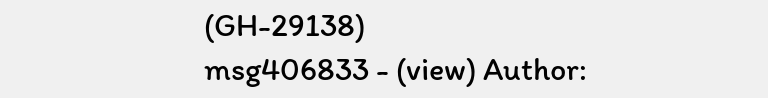(GH-29138)
msg406833 - (view) Author: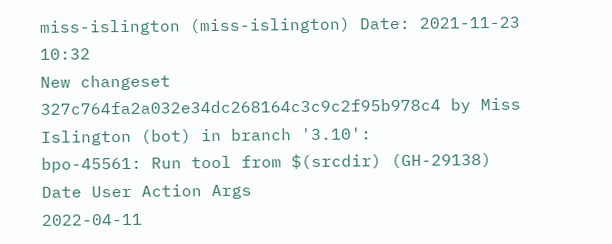miss-islington (miss-islington) Date: 2021-11-23 10:32
New changeset 327c764fa2a032e34dc268164c3c9c2f95b978c4 by Miss Islington (bot) in branch '3.10':
bpo-45561: Run tool from $(srcdir) (GH-29138)
Date User Action Args
2022-04-11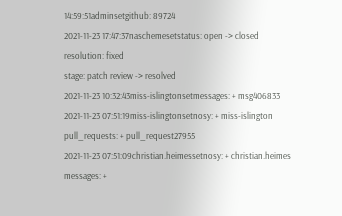14:59:51adminsetgithub: 89724
2021-11-23 17:47:37naschemesetstatus: open -> closed
resolution: fixed
stage: patch review -> resolved
2021-11-23 10:32:43miss-islingtonsetmessages: + msg406833
2021-11-23 07:51:19miss-islingtonsetnosy: + miss-islington
pull_requests: + pull_request27955
2021-11-23 07:51:09christian.heimessetnosy: + christian.heimes
messages: +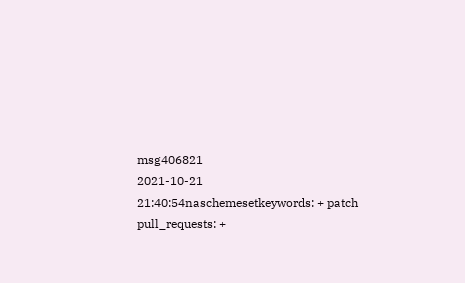msg406821
2021-10-21 21:40:54naschemesetkeywords: + patch
pull_requests: +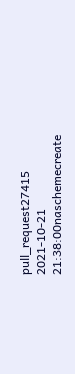pull_request27415
2021-10-21 21:38:00naschemecreate